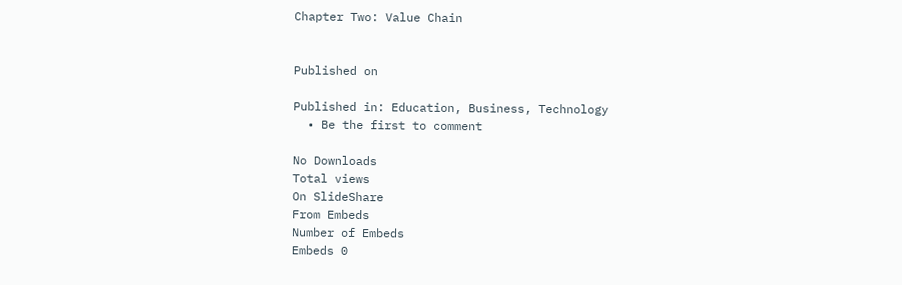Chapter Two: Value Chain


Published on

Published in: Education, Business, Technology
  • Be the first to comment

No Downloads
Total views
On SlideShare
From Embeds
Number of Embeds
Embeds 0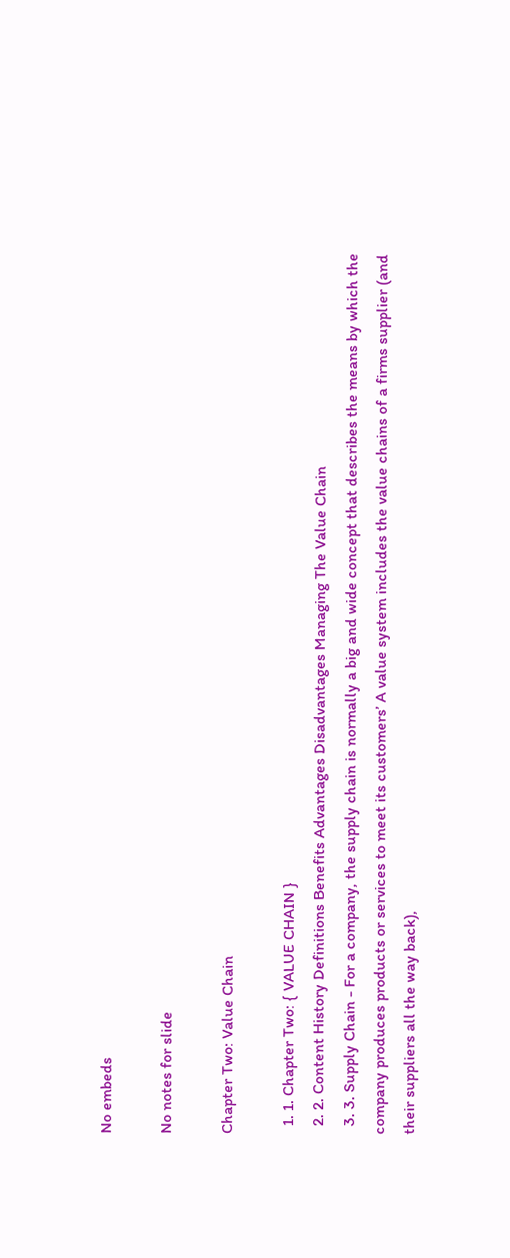No embeds

No notes for slide

Chapter Two: Value Chain

  1. 1. Chapter Two: { VALUE CHAIN }
  2. 2. Content History Definitions Benefits Advantages Disadvantages Managing The Value Chain
  3. 3. Supply Chain - For a company, the supply chain is normally a big and wide concept that describes the means by which the company produces products or services to meet its customers’ A value system includes the value chains of a firms supplier (and their suppliers all the way back),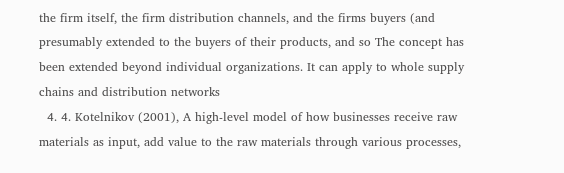the firm itself, the firm distribution channels, and the firms buyers (and presumably extended to the buyers of their products, and so The concept has been extended beyond individual organizations. It can apply to whole supply chains and distribution networks
  4. 4. Kotelnikov (2001), A high-level model of how businesses receive raw materials as input, add value to the raw materials through various processes,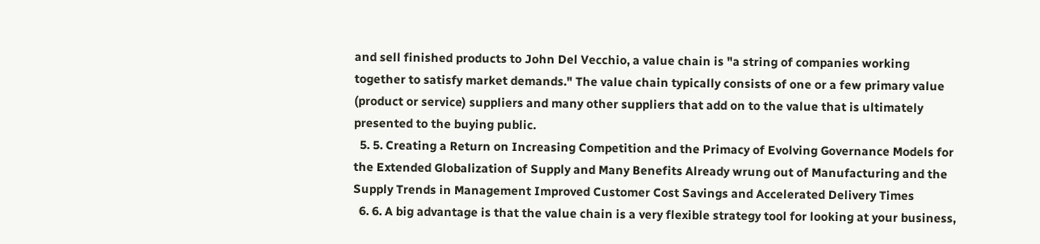and sell finished products to John Del Vecchio, a value chain is "a string of companies working together to satisfy market demands." The value chain typically consists of one or a few primary value (product or service) suppliers and many other suppliers that add on to the value that is ultimately presented to the buying public.
  5. 5. Creating a Return on Increasing Competition and the Primacy of Evolving Governance Models for the Extended Globalization of Supply and Many Benefits Already wrung out of Manufacturing and the Supply Trends in Management Improved Customer Cost Savings and Accelerated Delivery Times
  6. 6. A big advantage is that the value chain is a very flexible strategy tool for looking at your business,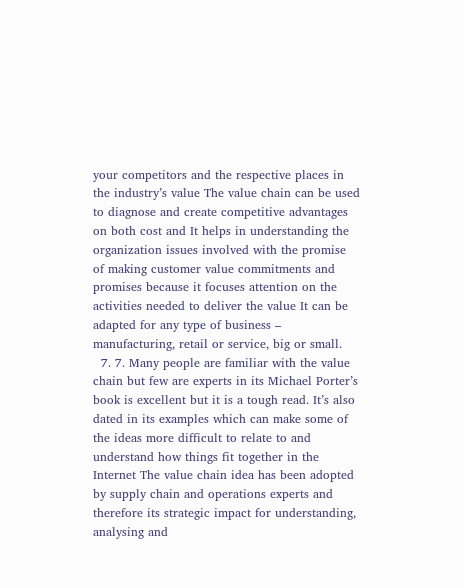your competitors and the respective places in the industry’s value The value chain can be used to diagnose and create competitive advantages on both cost and It helps in understanding the organization issues involved with the promise of making customer value commitments and promises because it focuses attention on the activities needed to deliver the value It can be adapted for any type of business – manufacturing, retail or service, big or small.
  7. 7. Many people are familiar with the value chain but few are experts in its Michael Porter’s book is excellent but it is a tough read. It’s also dated in its examples which can make some of the ideas more difficult to relate to and understand how things fit together in the Internet The value chain idea has been adopted by supply chain and operations experts and therefore its strategic impact for understanding, analysing and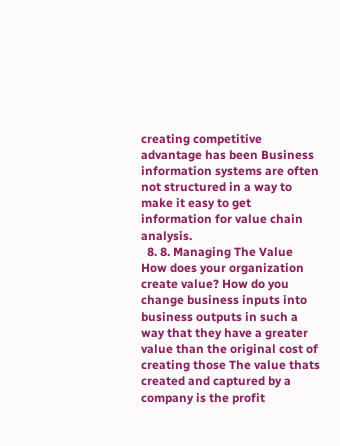creating competitive advantage has been Business information systems are often not structured in a way to make it easy to get information for value chain analysis.
  8. 8. Managing The Value How does your organization create value? How do you change business inputs into business outputs in such a way that they have a greater value than the original cost of creating those The value thats created and captured by a company is the profit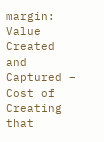margin: Value Created and Captured – Cost of Creating that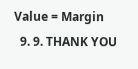Value = Margin
  9. 9. THANK YOU